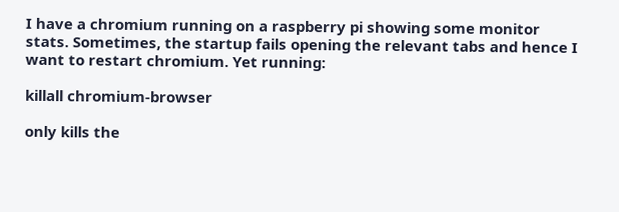I have a chromium running on a raspberry pi showing some monitor stats. Sometimes, the startup fails opening the relevant tabs and hence I want to restart chromium. Yet running:

killall chromium-browser

only kills the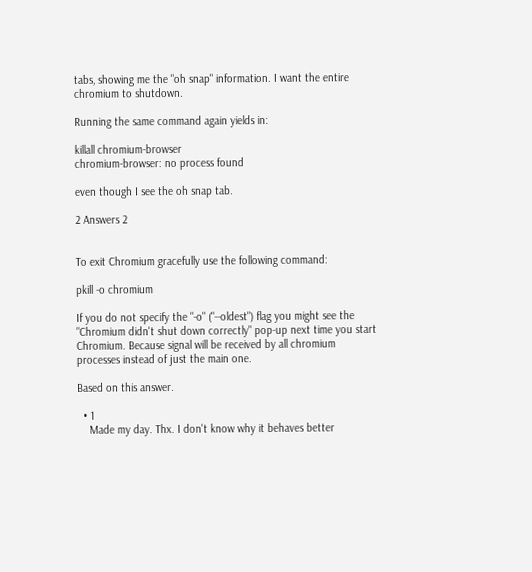tabs, showing me the "oh snap" information. I want the entire chromium to shutdown.

Running the same command again yields in:

killall chromium-browser
chromium-browser: no process found

even though I see the oh snap tab.

2 Answers 2


To exit Chromium gracefully use the following command:

pkill -o chromium

If you do not specify the "-o" ("--oldest") flag you might see the "Chromium didn't shut down correctly" pop-up next time you start Chromium. Because signal will be received by all chromium processes instead of just the main one.

Based on this answer.

  • 1
    Made my day. Thx. I don't know why it behaves better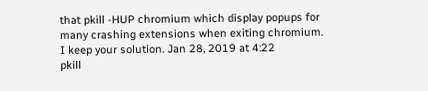that pkill -HUP chromium which display popups for many crashing extensions when exiting chromium. I keep your solution. Jan 28, 2019 at 4:22
pkill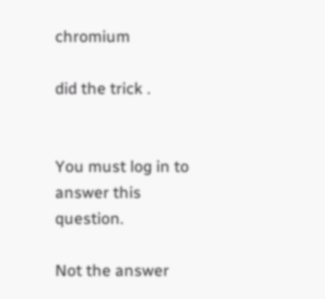chromium

did the trick .


You must log in to answer this question.

Not the answer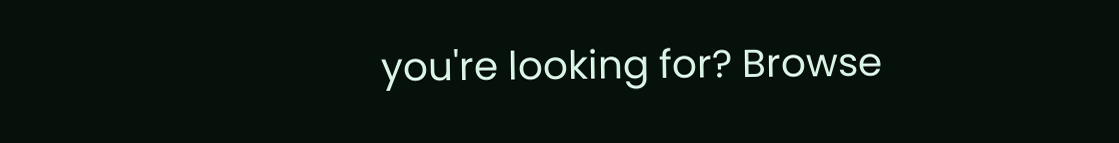you're looking for? Browse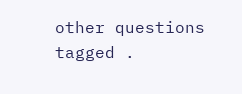other questions tagged .